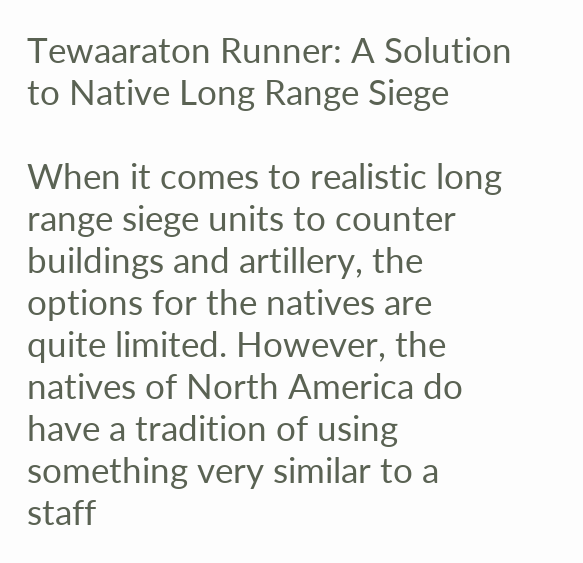Tewaaraton Runner: A Solution to Native Long Range Siege

When it comes to realistic long range siege units to counter buildings and artillery, the options for the natives are quite limited. However, the natives of North America do have a tradition of using something very similar to a staff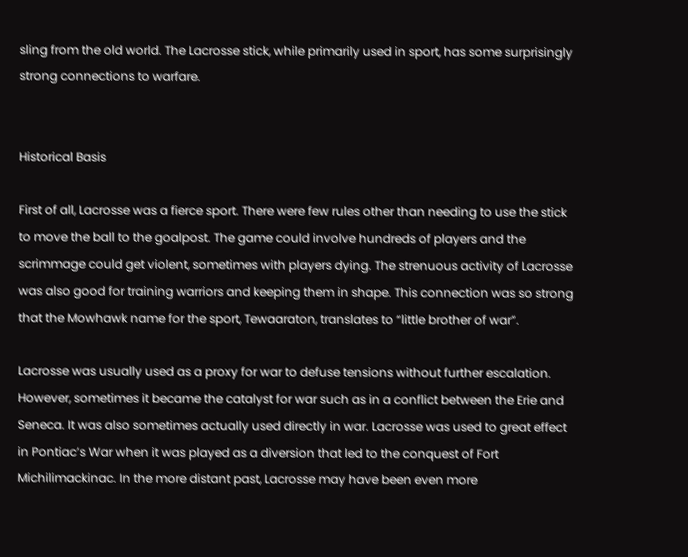sling from the old world. The Lacrosse stick, while primarily used in sport, has some surprisingly strong connections to warfare.


Historical Basis

First of all, Lacrosse was a fierce sport. There were few rules other than needing to use the stick to move the ball to the goalpost. The game could involve hundreds of players and the scrimmage could get violent, sometimes with players dying. The strenuous activity of Lacrosse was also good for training warriors and keeping them in shape. This connection was so strong that the Mowhawk name for the sport, Tewaaraton, translates to “little brother of war”.

Lacrosse was usually used as a proxy for war to defuse tensions without further escalation. However, sometimes it became the catalyst for war such as in a conflict between the Erie and Seneca. It was also sometimes actually used directly in war. Lacrosse was used to great effect in Pontiac’s War when it was played as a diversion that led to the conquest of Fort Michilimackinac. In the more distant past, Lacrosse may have been even more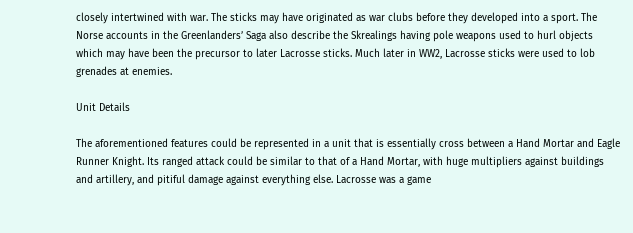closely intertwined with war. The sticks may have originated as war clubs before they developed into a sport. The Norse accounts in the Greenlanders’ Saga also describe the Skrealings having pole weapons used to hurl objects which may have been the precursor to later Lacrosse sticks. Much later in WW2, Lacrosse sticks were used to lob grenades at enemies.

Unit Details

The aforementioned features could be represented in a unit that is essentially cross between a Hand Mortar and Eagle Runner Knight. Its ranged attack could be similar to that of a Hand Mortar, with huge multipliers against buildings and artillery, and pitiful damage against everything else. Lacrosse was a game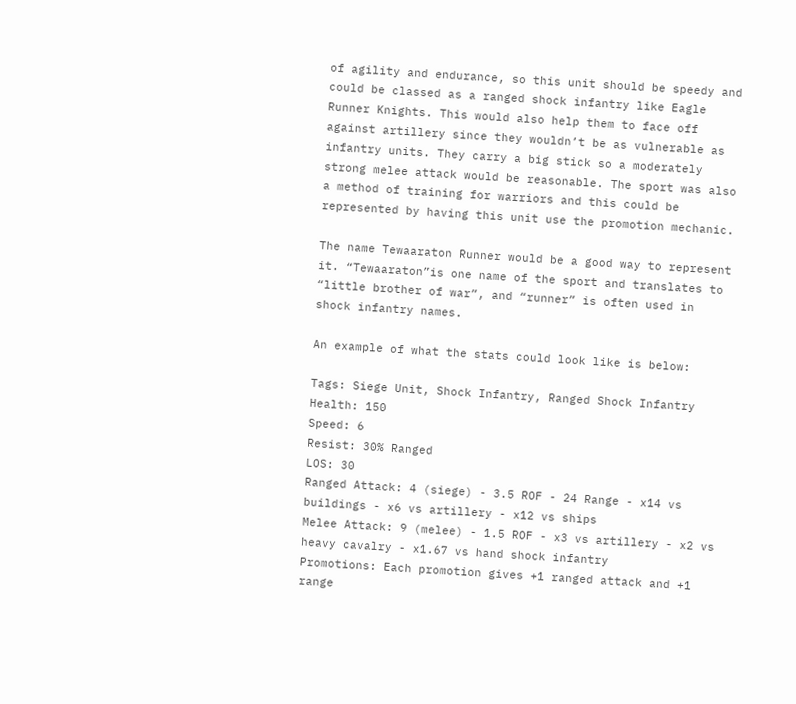of agility and endurance, so this unit should be speedy and could be classed as a ranged shock infantry like Eagle Runner Knights. This would also help them to face off against artillery since they wouldn’t be as vulnerable as infantry units. They carry a big stick so a moderately strong melee attack would be reasonable. The sport was also a method of training for warriors and this could be represented by having this unit use the promotion mechanic.

The name Tewaaraton Runner would be a good way to represent it. “Tewaaraton”is one name of the sport and translates to “little brother of war”, and “runner” is often used in shock infantry names.

An example of what the stats could look like is below:

Tags: Siege Unit, Shock Infantry, Ranged Shock Infantry
Health: 150
Speed: 6
Resist: 30% Ranged
LOS: 30
Ranged Attack: 4 (siege) - 3.5 ROF - 24 Range - x14 vs buildings - x6 vs artillery - x12 vs ships
Melee Attack: 9 (melee) - 1.5 ROF - x3 vs artillery - x2 vs heavy cavalry - x1.67 vs hand shock infantry
Promotions: Each promotion gives +1 ranged attack and +1 range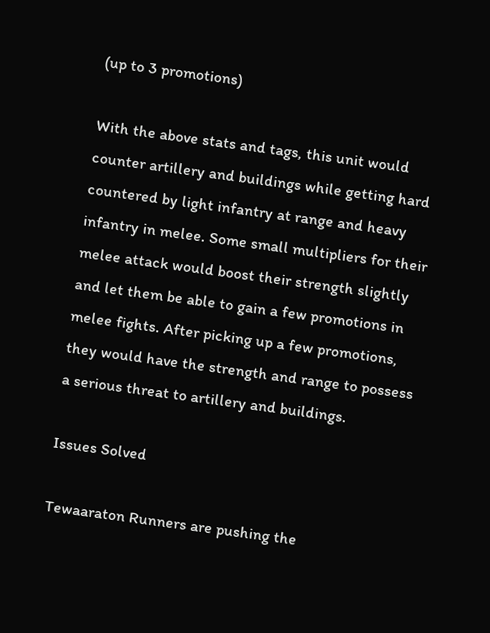(up to 3 promotions)

With the above stats and tags, this unit would counter artillery and buildings while getting hard countered by light infantry at range and heavy infantry in melee. Some small multipliers for their melee attack would boost their strength slightly and let them be able to gain a few promotions in melee fights. After picking up a few promotions, they would have the strength and range to possess a serious threat to artillery and buildings.

Issues Solved

Tewaaraton Runners are pushing the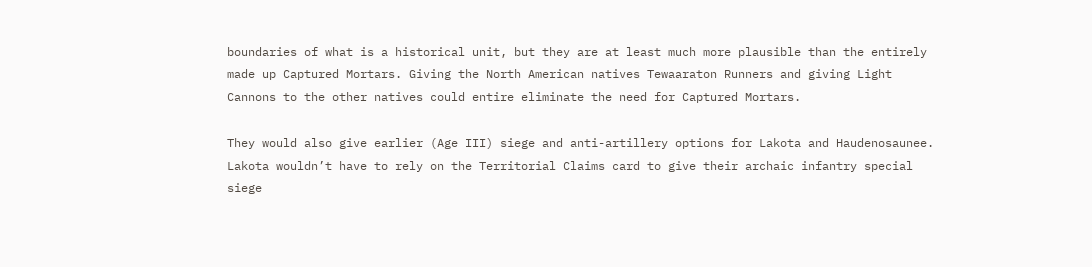boundaries of what is a historical unit, but they are at least much more plausible than the entirely made up Captured Mortars. Giving the North American natives Tewaaraton Runners and giving Light Cannons to the other natives could entire eliminate the need for Captured Mortars.

They would also give earlier (Age III) siege and anti-artillery options for Lakota and Haudenosaunee. Lakota wouldn’t have to rely on the Territorial Claims card to give their archaic infantry special siege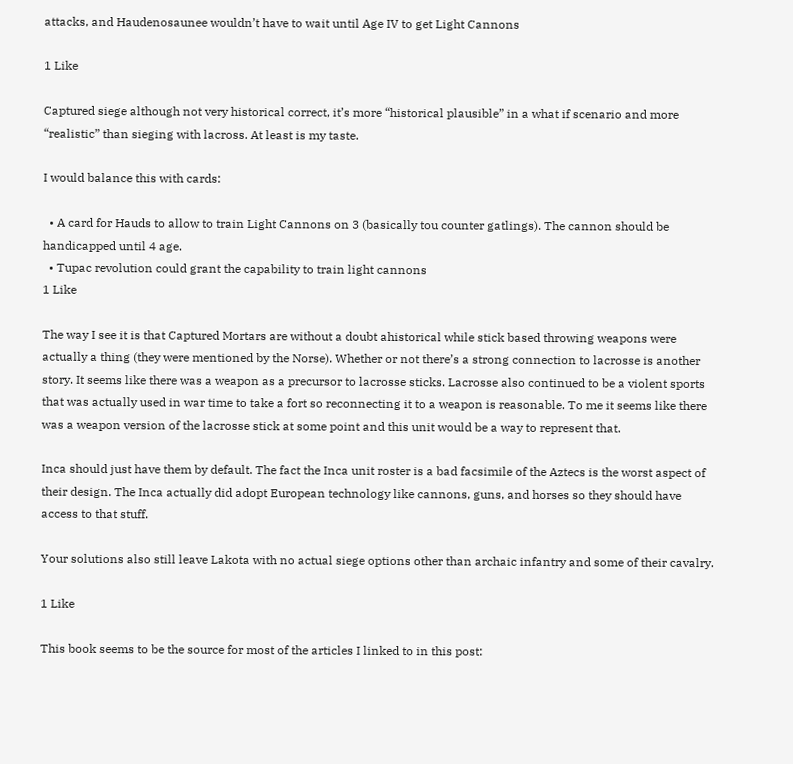attacks, and Haudenosaunee wouldn’t have to wait until Age IV to get Light Cannons

1 Like

Captured siege although not very historical correct, it’s more “historical plausible” in a what if scenario and more “realistic” than sieging with lacross. At least is my taste.

I would balance this with cards:

  • A card for Hauds to allow to train Light Cannons on 3 (basically tou counter gatlings). The cannon should be handicapped until 4 age.
  • Tupac revolution could grant the capability to train light cannons
1 Like

The way I see it is that Captured Mortars are without a doubt ahistorical while stick based throwing weapons were actually a thing (they were mentioned by the Norse). Whether or not there’s a strong connection to lacrosse is another story. It seems like there was a weapon as a precursor to lacrosse sticks. Lacrosse also continued to be a violent sports that was actually used in war time to take a fort so reconnecting it to a weapon is reasonable. To me it seems like there was a weapon version of the lacrosse stick at some point and this unit would be a way to represent that.

Inca should just have them by default. The fact the Inca unit roster is a bad facsimile of the Aztecs is the worst aspect of their design. The Inca actually did adopt European technology like cannons, guns, and horses so they should have access to that stuff.

Your solutions also still leave Lakota with no actual siege options other than archaic infantry and some of their cavalry.

1 Like

This book seems to be the source for most of the articles I linked to in this post: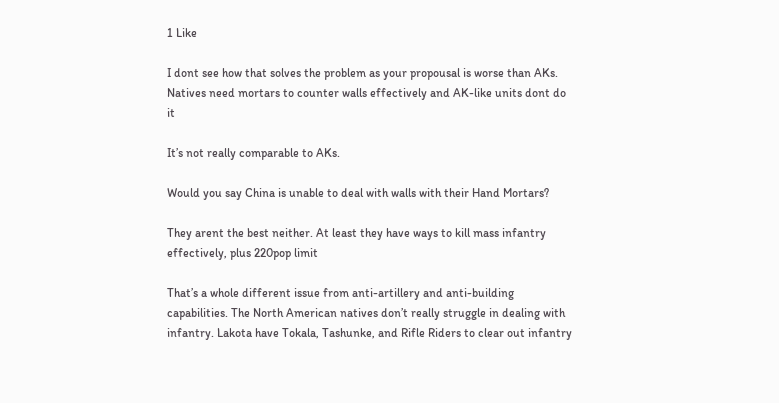1 Like

I dont see how that solves the problem as your propousal is worse than AKs. Natives need mortars to counter walls effectively and AK-like units dont do it

It’s not really comparable to AKs.

Would you say China is unable to deal with walls with their Hand Mortars?

They arent the best neither. At least they have ways to kill mass infantry effectively, plus 220pop limit

That’s a whole different issue from anti-artillery and anti-building capabilities. The North American natives don’t really struggle in dealing with infantry. Lakota have Tokala, Tashunke, and Rifle Riders to clear out infantry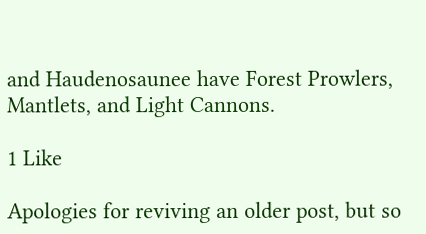and Haudenosaunee have Forest Prowlers, Mantlets, and Light Cannons.

1 Like

Apologies for reviving an older post, but so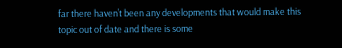far there haven’t been any developments that would make this topic out of date and there is some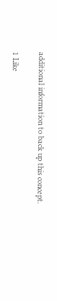additional information to back up this concept.

1 Like